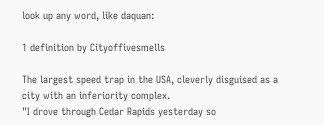look up any word, like daquan:

1 definition by Cityoffivesmells

The largest speed trap in the USA, cleverly disguised as a city with an inferiority complex.
"I drove through Cedar Rapids yesterday so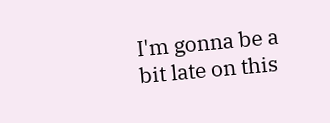I'm gonna be a bit late on this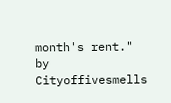month's rent."
by Cityoffivesmells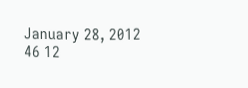January 28, 2012
46 12